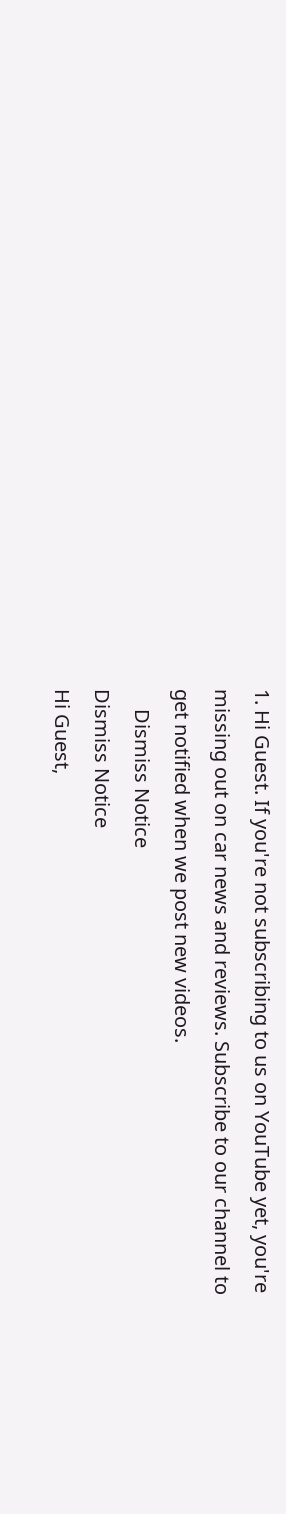1. Hi Guest. If you're not subscribing to us on YouTube yet, you're missing out on car news and reviews. Subscribe to our channel to get notified when we post new videos.
    Dismiss Notice
Dismiss Notice
Hi Guest,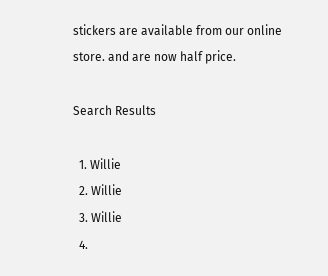stickers are available from our online store. and are now half price.

Search Results

  1. Willie
  2. Willie
  3. Willie
  4.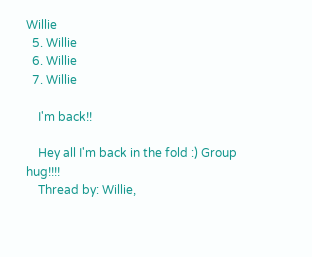Willie
  5. Willie
  6. Willie
  7. Willie

    I'm back!!

    Hey all I'm back in the fold :) Group hug!!!!
    Thread by: Willie,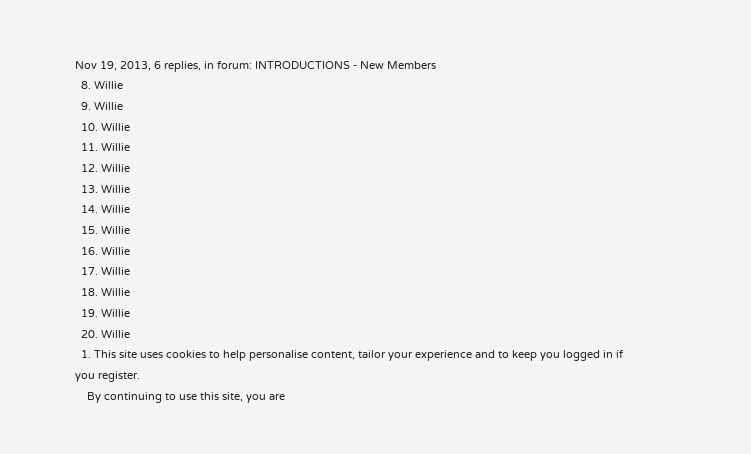Nov 19, 2013, 6 replies, in forum: INTRODUCTIONS - New Members
  8. Willie
  9. Willie
  10. Willie
  11. Willie
  12. Willie
  13. Willie
  14. Willie
  15. Willie
  16. Willie
  17. Willie
  18. Willie
  19. Willie
  20. Willie
  1. This site uses cookies to help personalise content, tailor your experience and to keep you logged in if you register.
    By continuing to use this site, you are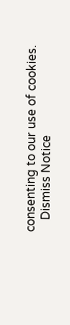consenting to our use of cookies.
    Dismiss Notice